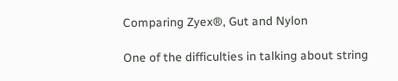Comparing Zyex®, Gut and Nylon

One of the difficulties in talking about string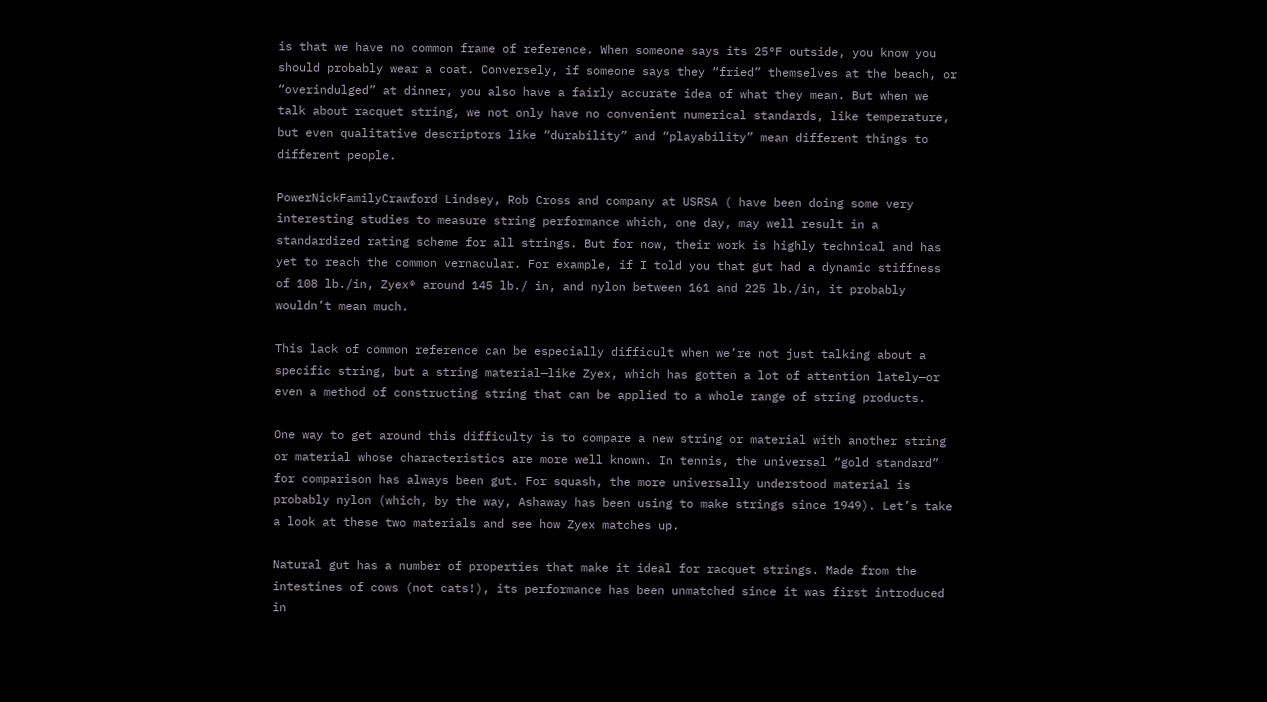is that we have no common frame of reference. When someone says its 25°F outside, you know you should probably wear a coat. Conversely, if someone says they “fried” themselves at the beach, or “overindulged” at dinner, you also have a fairly accurate idea of what they mean. But when we talk about racquet string, we not only have no convenient numerical standards, like temperature, but even qualitative descriptors like “durability” and “playability” mean different things to different people.

PowerNickFamilyCrawford Lindsey, Rob Cross and company at USRSA ( have been doing some very interesting studies to measure string performance which, one day, may well result in a standardized rating scheme for all strings. But for now, their work is highly technical and has yet to reach the common vernacular. For example, if I told you that gut had a dynamic stiffness of 108 lb./in, Zyex® around 145 lb./ in, and nylon between 161 and 225 lb./in, it probably wouldn’t mean much.

This lack of common reference can be especially difficult when we’re not just talking about a specific string, but a string material—like Zyex, which has gotten a lot of attention lately—or even a method of constructing string that can be applied to a whole range of string products.

One way to get around this difficulty is to compare a new string or material with another string or material whose characteristics are more well known. In tennis, the universal “gold standard” for comparison has always been gut. For squash, the more universally understood material is probably nylon (which, by the way, Ashaway has been using to make strings since 1949). Let’s take a look at these two materials and see how Zyex matches up.

Natural gut has a number of properties that make it ideal for racquet strings. Made from the intestines of cows (not cats!), its performance has been unmatched since it was first introduced in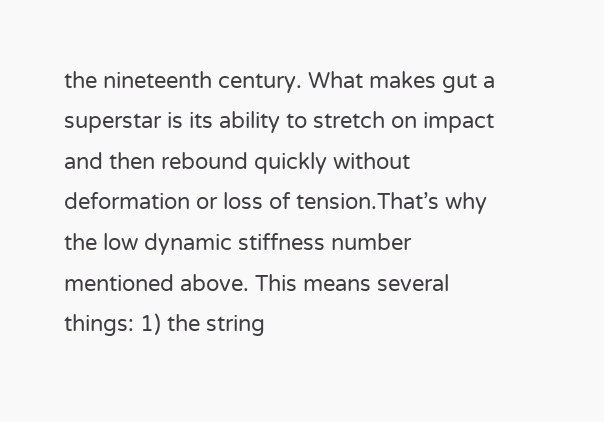the nineteenth century. What makes gut a superstar is its ability to stretch on impact and then rebound quickly without deformation or loss of tension.That’s why the low dynamic stiffness number mentioned above. This means several things: 1) the string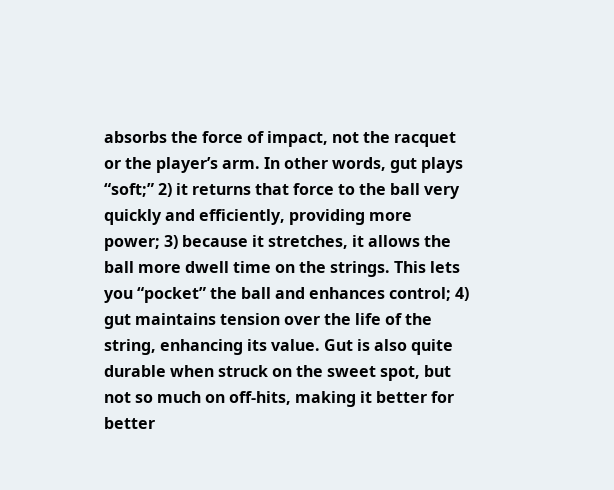absorbs the force of impact, not the racquet or the player’s arm. In other words, gut plays “soft;” 2) it returns that force to the ball very quickly and efficiently, providing more power; 3) because it stretches, it allows the ball more dwell time on the strings. This lets you “pocket” the ball and enhances control; 4) gut maintains tension over the life of the string, enhancing its value. Gut is also quite durable when struck on the sweet spot, but not so much on off-hits, making it better for better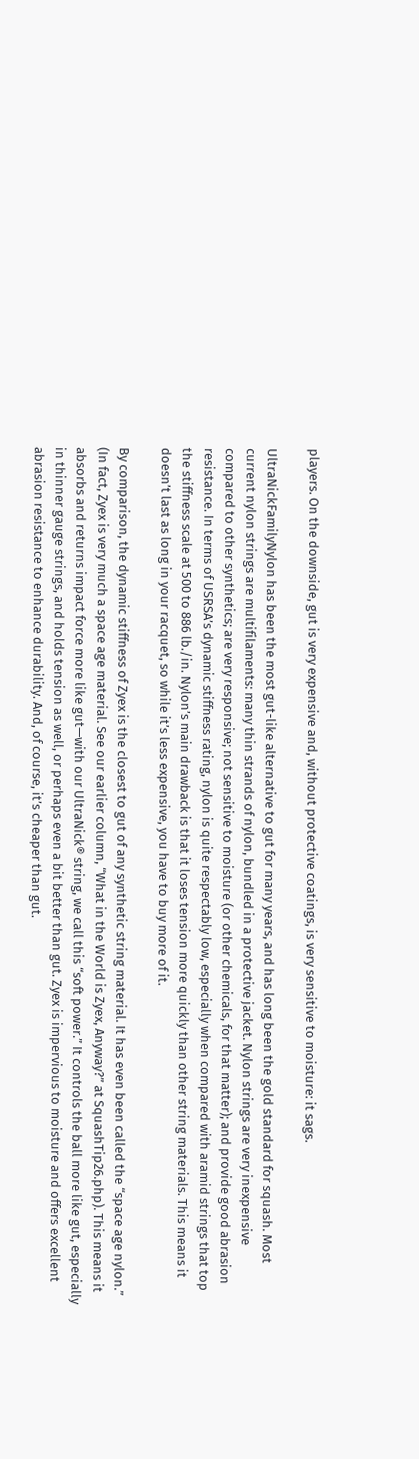players. On the downside, gut is very expensive and, without protective coatings, is very sensitive to moisture: it sags.

UltraNickFamilyNylon has been the most gut-like alternative to gut for many years, and has long been the gold standard for squash. Most current nylon strings are multifilaments: many thin strands of nylon, bundled in a protective jacket. Nylon strings are very inexpensive compared to other synthetics; are very responsive; not sensitive to moisture (or other chemicals, for that matter); and provide good abrasion resistance. In terms of USRSA’s dynamic stiffness rating, nylon is quite respectably low, especially when compared with aramid strings that top the stiffness scale at 500 to 886 lb./in. Nylon’s main drawback is that it loses tension more quickly than other string materials. This means it doesn’t last as long in your racquet, so while it’s less expensive, you have to buy more of it.

By comparison, the dynamic stiffness of Zyex is the closest to gut of any synthetic string material. It has even been called the “space age nylon.” (In fact, Zyex is very much a space age material. See our earlier column, “What in the World is Zyex, Anyway?” at SquashTip26.php). This means it absorbs and returns impact force more like gut—with our UltraNick® string, we call this “soft power.” It controls the ball more like gut, especially in thinner gauge strings, and holds tension as well, or perhaps even a bit better than gut. Zyex is impervious to moisture and offers excellent abrasion resistance to enhance durability. And, of course, it’s cheaper than gut.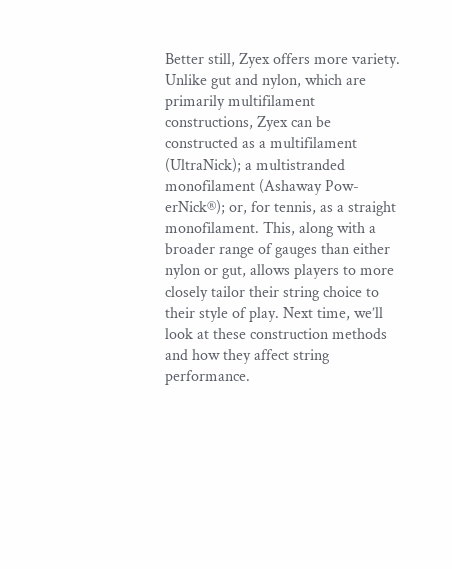Better still, Zyex offers more variety. Unlike gut and nylon, which are primarily multifilament constructions, Zyex can be constructed as a multifilament (UltraNick); a multistranded monofilament (Ashaway Pow- erNick®); or, for tennis, as a straight monofilament. This, along with a broader range of gauges than either nylon or gut, allows players to more closely tailor their string choice to their style of play. Next time, we’ll look at these construction methods and how they affect string performance.